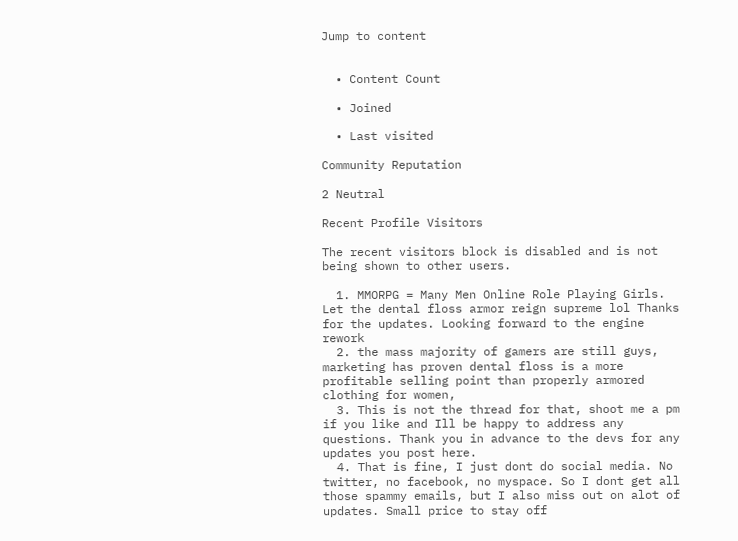Jump to content


  • Content Count

  • Joined

  • Last visited

Community Reputation

2 Neutral

Recent Profile Visitors

The recent visitors block is disabled and is not being shown to other users.

  1. MMORPG = Many Men Online Role Playing Girls. Let the dental floss armor reign supreme lol Thanks for the updates. Looking forward to the engine rework
  2. the mass majority of gamers are still guys, marketing has proven dental floss is a more profitable selling point than properly armored clothing for women,
  3. This is not the thread for that, shoot me a pm if you like and Ill be happy to address any questions. Thank you in advance to the devs for any updates you post here.
  4. That is fine, I just dont do social media. No twitter, no facebook, no myspace. So I dont get all those spammy emails, but I also miss out on alot of updates. Small price to stay off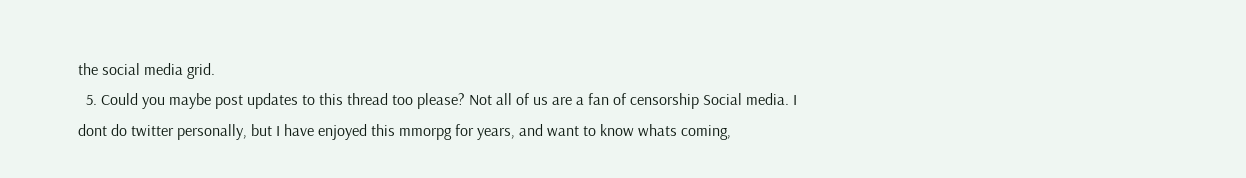the social media grid.
  5. Could you maybe post updates to this thread too please? Not all of us are a fan of censorship Social media. I dont do twitter personally, but I have enjoyed this mmorpg for years, and want to know whats coming,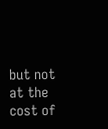but not at the cost of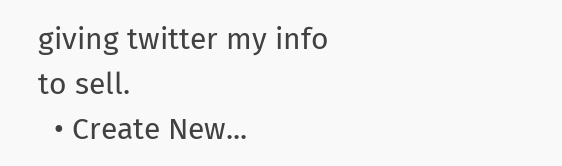giving twitter my info to sell.
  • Create New...